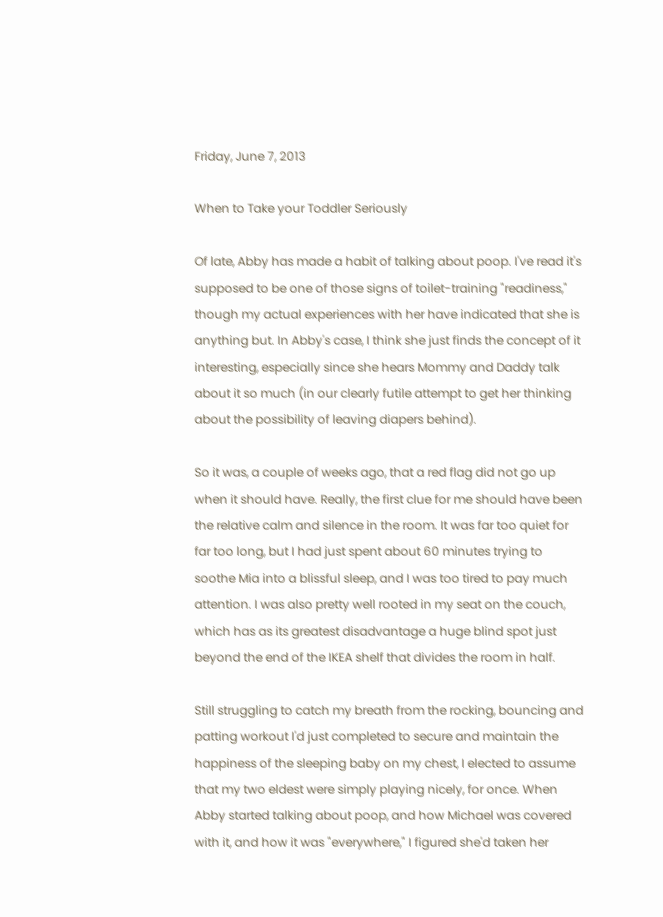Friday, June 7, 2013

When to Take your Toddler Seriously

Of late, Abby has made a habit of talking about poop. I've read it's supposed to be one of those signs of toilet-training "readiness," though my actual experiences with her have indicated that she is anything but. In Abby's case, I think she just finds the concept of it interesting, especially since she hears Mommy and Daddy talk about it so much (in our clearly futile attempt to get her thinking about the possibility of leaving diapers behind).

So it was, a couple of weeks ago, that a red flag did not go up when it should have. Really, the first clue for me should have been the relative calm and silence in the room. It was far too quiet for far too long, but I had just spent about 60 minutes trying to soothe Mia into a blissful sleep, and I was too tired to pay much attention. I was also pretty well rooted in my seat on the couch, which has as its greatest disadvantage a huge blind spot just beyond the end of the IKEA shelf that divides the room in half.

Still struggling to catch my breath from the rocking, bouncing and patting workout I'd just completed to secure and maintain the happiness of the sleeping baby on my chest, I elected to assume that my two eldest were simply playing nicely, for once. When Abby started talking about poop, and how Michael was covered with it, and how it was "everywhere," I figured she'd taken her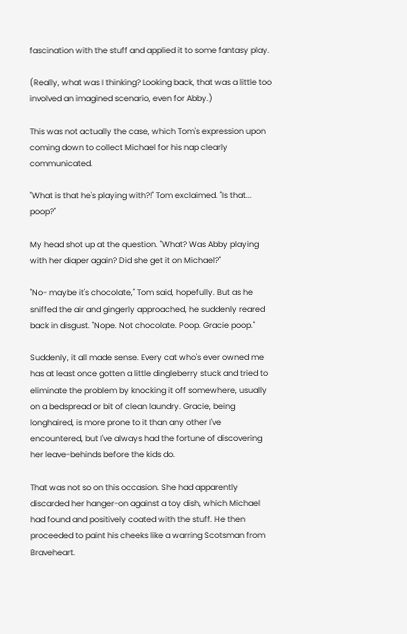fascination with the stuff and applied it to some fantasy play.

(Really, what was I thinking? Looking back, that was a little too involved an imagined scenario, even for Abby.)

This was not actually the case, which Tom's expression upon coming down to collect Michael for his nap clearly communicated.

"What is that he's playing with?!" Tom exclaimed. "Is that... poop?"

My head shot up at the question. "What? Was Abby playing with her diaper again? Did she get it on Michael?"

"No- maybe it's chocolate," Tom said, hopefully. But as he sniffed the air and gingerly approached, he suddenly reared back in disgust. "Nope. Not chocolate. Poop. Gracie poop."

Suddenly, it all made sense. Every cat who's ever owned me has at least once gotten a little dingleberry stuck and tried to eliminate the problem by knocking it off somewhere, usually on a bedspread or bit of clean laundry. Gracie, being longhaired, is more prone to it than any other I've encountered, but I've always had the fortune of discovering her leave-behinds before the kids do.

That was not so on this occasion. She had apparently discarded her hanger-on against a toy dish, which Michael had found and positively coated with the stuff. He then proceeded to paint his cheeks like a warring Scotsman from Braveheart.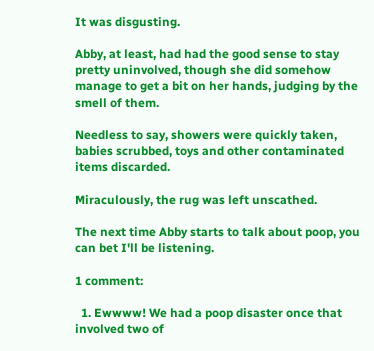It was disgusting.

Abby, at least, had had the good sense to stay pretty uninvolved, though she did somehow manage to get a bit on her hands, judging by the smell of them.

Needless to say, showers were quickly taken, babies scrubbed, toys and other contaminated items discarded.

Miraculously, the rug was left unscathed.

The next time Abby starts to talk about poop, you can bet I'll be listening.

1 comment:

  1. Ewwww! We had a poop disaster once that involved two of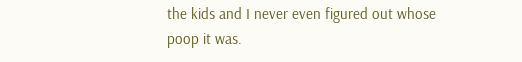the kids and I never even figured out whose poop it was.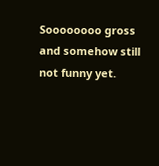Soooooooo gross and somehow still not funny yet.